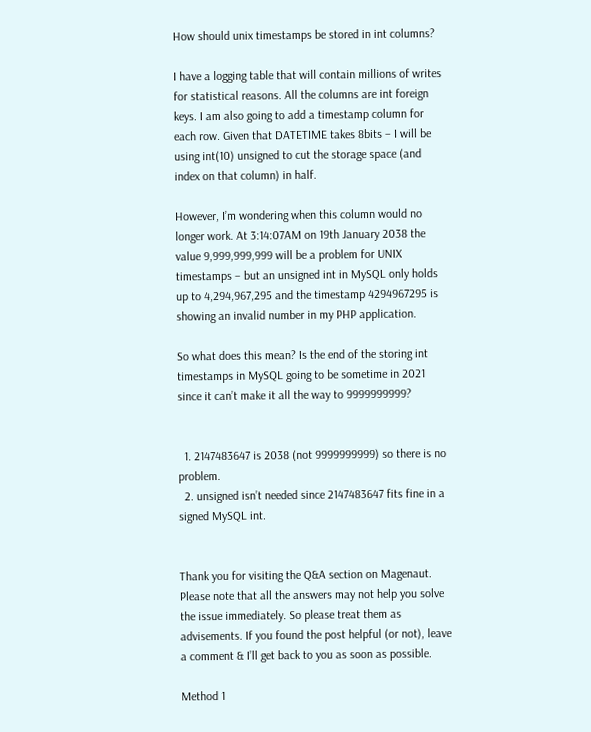How should unix timestamps be stored in int columns?

I have a logging table that will contain millions of writes for statistical reasons. All the columns are int foreign keys. I am also going to add a timestamp column for each row. Given that DATETIME takes 8bits – I will be using int(10) unsigned to cut the storage space (and index on that column) in half.

However, I’m wondering when this column would no longer work. At 3:14:07AM on 19th January 2038 the value 9,999,999,999 will be a problem for UNIX timestamps – but an unsigned int in MySQL only holds up to 4,294,967,295 and the timestamp 4294967295 is showing an invalid number in my PHP application.

So what does this mean? Is the end of the storing int timestamps in MySQL going to be sometime in 2021 since it can’t make it all the way to 9999999999?


  1. 2147483647 is 2038 (not 9999999999) so there is no problem.
  2. unsigned isn’t needed since 2147483647 fits fine in a signed MySQL int.


Thank you for visiting the Q&A section on Magenaut. Please note that all the answers may not help you solve the issue immediately. So please treat them as advisements. If you found the post helpful (or not), leave a comment & I’ll get back to you as soon as possible.

Method 1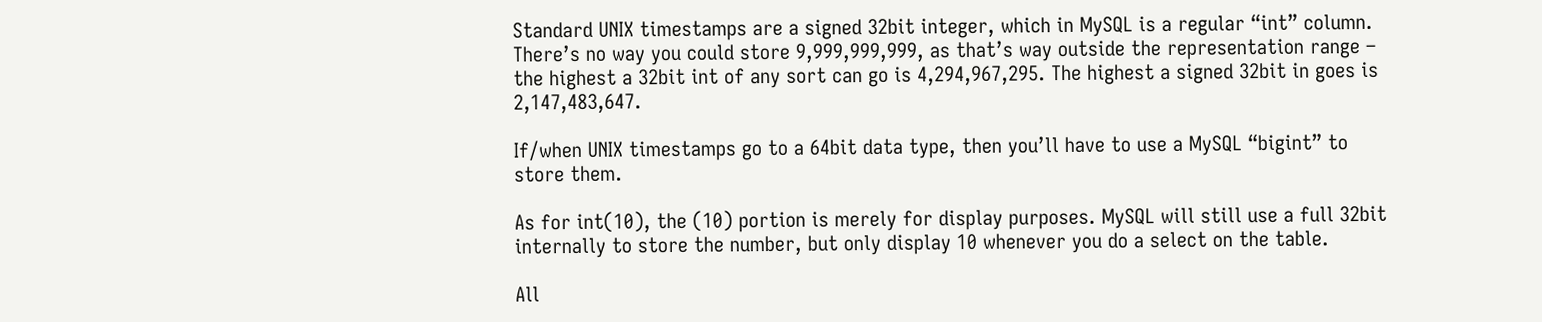Standard UNIX timestamps are a signed 32bit integer, which in MySQL is a regular “int” column. There’s no way you could store 9,999,999,999, as that’s way outside the representation range – the highest a 32bit int of any sort can go is 4,294,967,295. The highest a signed 32bit in goes is 2,147,483,647.

If/when UNIX timestamps go to a 64bit data type, then you’ll have to use a MySQL “bigint” to store them.

As for int(10), the (10) portion is merely for display purposes. MySQL will still use a full 32bit internally to store the number, but only display 10 whenever you do a select on the table.

All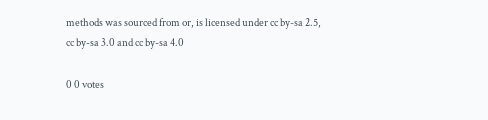methods was sourced from or, is licensed under cc by-sa 2.5, cc by-sa 3.0 and cc by-sa 4.0

0 0 votes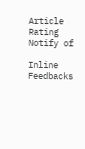Article Rating
Notify of

Inline Feedbacks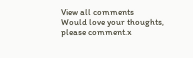View all comments
Would love your thoughts, please comment.x